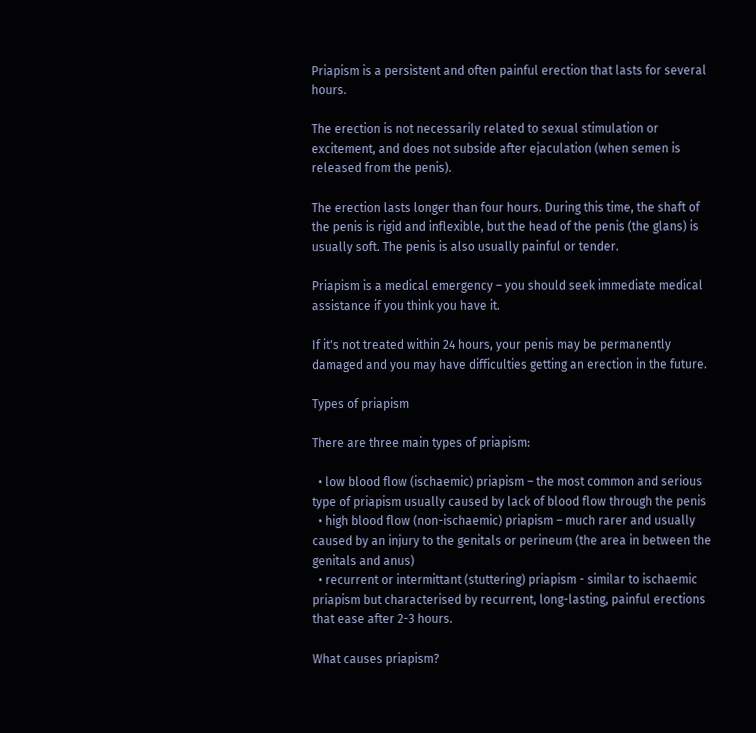Priapism is a persistent and often painful erection that lasts for several hours.

The erection is not necessarily related to sexual stimulation or excitement, and does not subside after ejaculation (when semen is released from the penis).

The erection lasts longer than four hours. During this time, the shaft of the penis is rigid and inflexible, but the head of the penis (the glans) is usually soft. The penis is also usually painful or tender.

Priapism is a medical emergency – you should seek immediate medical assistance if you think you have it.

If it's not treated within 24 hours, your penis may be permanently damaged and you may have difficulties getting an erection in the future.

Types of priapism

There are three main types of priapism:

  • low blood flow (ischaemic) priapism – the most common and serious type of priapism usually caused by lack of blood flow through the penis
  • high blood flow (non-ischaemic) priapism – much rarer and usually caused by an injury to the genitals or perineum (the area in between the genitals and anus)
  • recurrent or intermittant (stuttering) priapism - similar to ischaemic priapism but characterised by recurrent, long-lasting, painful erections that ease after 2-3 hours.

What causes priapism?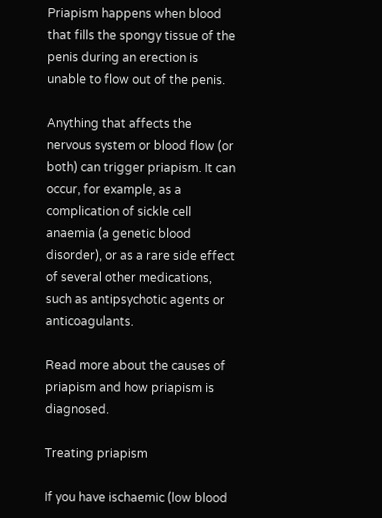Priapism happens when blood that fills the spongy tissue of the penis during an erection is unable to flow out of the penis.

Anything that affects the nervous system or blood flow (or both) can trigger priapism. It can occur, for example, as a complication of sickle cell anaemia (a genetic blood disorder), or as a rare side effect of several other medications, such as antipsychotic agents or anticoagulants.

Read more about the causes of priapism and how priapism is diagnosed.

Treating priapism

If you have ischaemic (low blood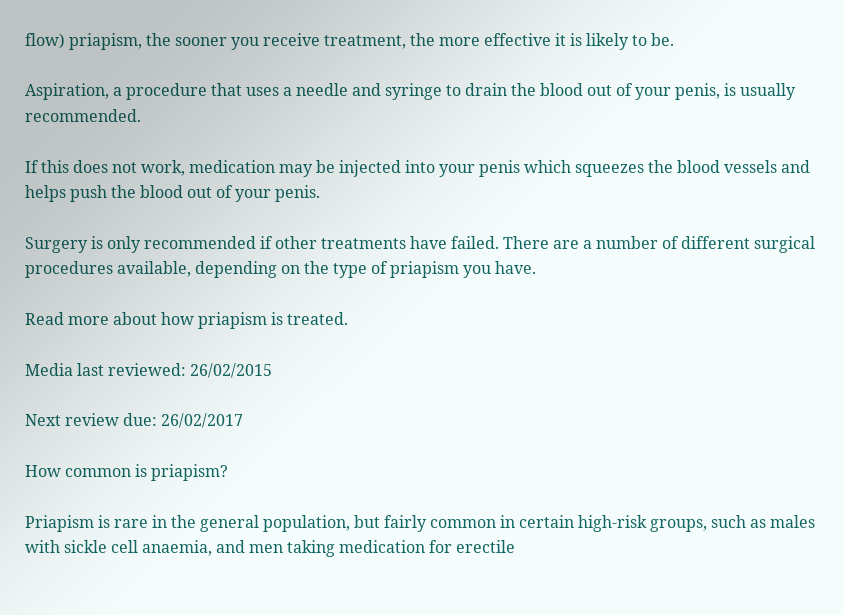flow) priapism, the sooner you receive treatment, the more effective it is likely to be.

Aspiration, a procedure that uses a needle and syringe to drain the blood out of your penis, is usually recommended.

If this does not work, medication may be injected into your penis which squeezes the blood vessels and helps push the blood out of your penis.

Surgery is only recommended if other treatments have failed. There are a number of different surgical procedures available, depending on the type of priapism you have.

Read more about how priapism is treated.

Media last reviewed: 26/02/2015

Next review due: 26/02/2017

How common is priapism?

Priapism is rare in the general population, but fairly common in certain high-risk groups, such as males with sickle cell anaemia, and men taking medication for erectile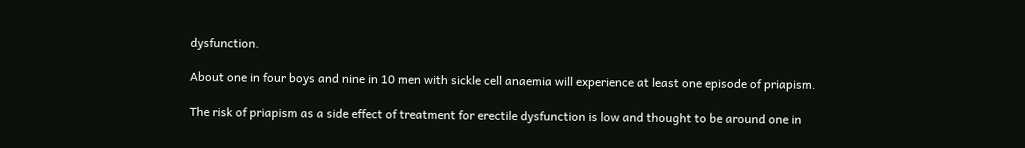dysfunction.

About one in four boys and nine in 10 men with sickle cell anaemia will experience at least one episode of priapism.

The risk of priapism as a side effect of treatment for erectile dysfunction is low and thought to be around one in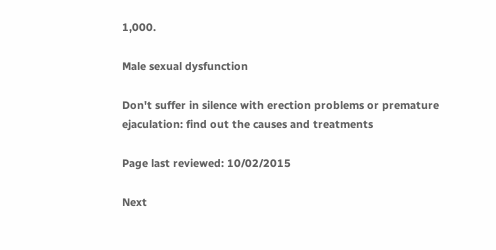1,000.

Male sexual dysfunction

Don't suffer in silence with erection problems or premature ejaculation: find out the causes and treatments

Page last reviewed: 10/02/2015

Next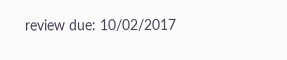review due: 10/02/2017